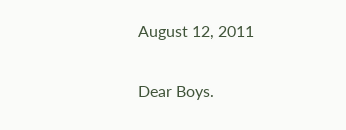August 12, 2011

Dear Boys.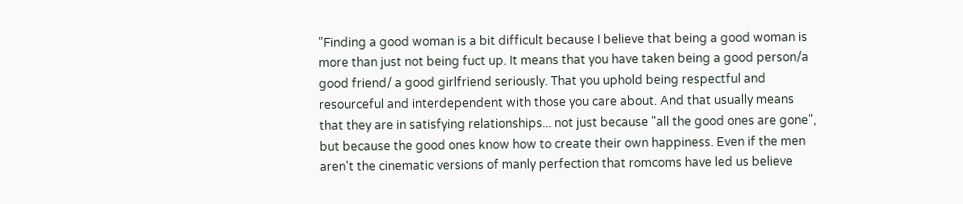"Finding a good woman is a bit difficult because I believe that being a good woman is more than just not being fuct up. It means that you have taken being a good person/a good friend/ a good girlfriend seriously. That you uphold being respectful and resourceful and interdependent with those you care about. And that usually means that they are in satisfying relationships... not just because "all the good ones are gone", but because the good ones know how to create their own happiness. Even if the men aren't the cinematic versions of manly perfection that romcoms have led us believe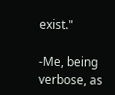exist."

-Me, being verbose, as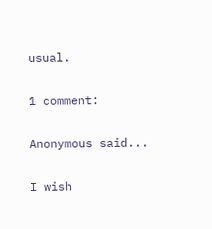usual.

1 comment:

Anonymous said...

I wish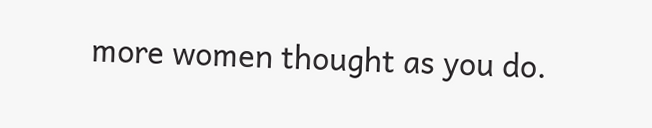more women thought as you do.